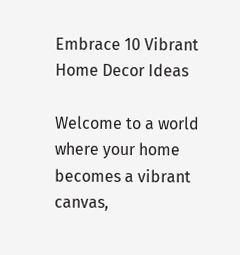Embrace 10 Vibrant Home Decor Ideas

Welcome to a world where your home becomes a vibrant canvas,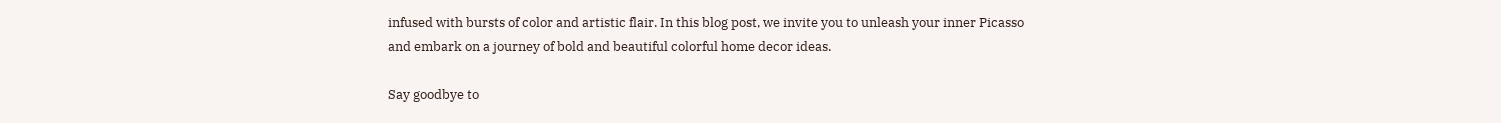infused with bursts of color and artistic flair. In this blog post, we invite you to unleash your inner Picasso and embark on a journey of bold and beautiful colorful home decor ideas.

Say goodbye to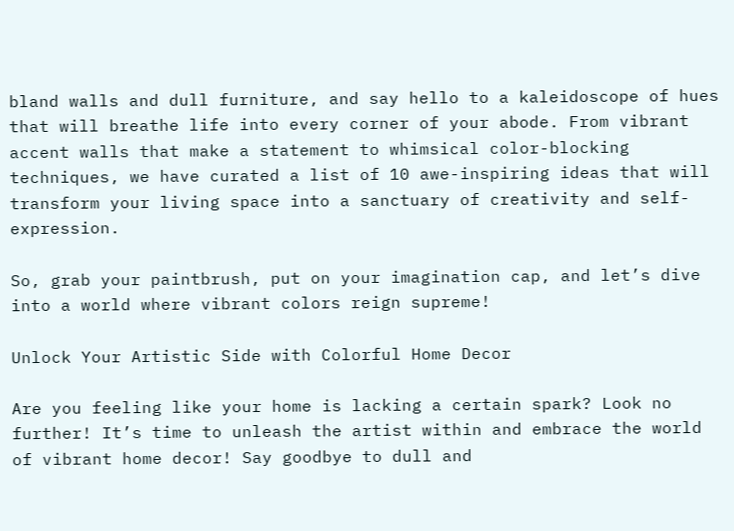bland walls and dull furniture, and say hello to a kaleidoscope of hues that will breathe life into every corner of your abode. From vibrant accent walls that make a statement to whimsical color-blocking techniques, we have curated a list of 10 awe-inspiring ideas that will transform your living space into a sanctuary of creativity and self-expression.

So, grab your paintbrush, put on your imagination cap, and let’s dive into a world where vibrant colors reign supreme!

Unlock Your Artistic Side with Colorful Home Decor

Are you feeling like your home is lacking a certain spark? Look no further! It’s time to unleash the artist within and embrace the world of vibrant home decor! Say goodbye to dull and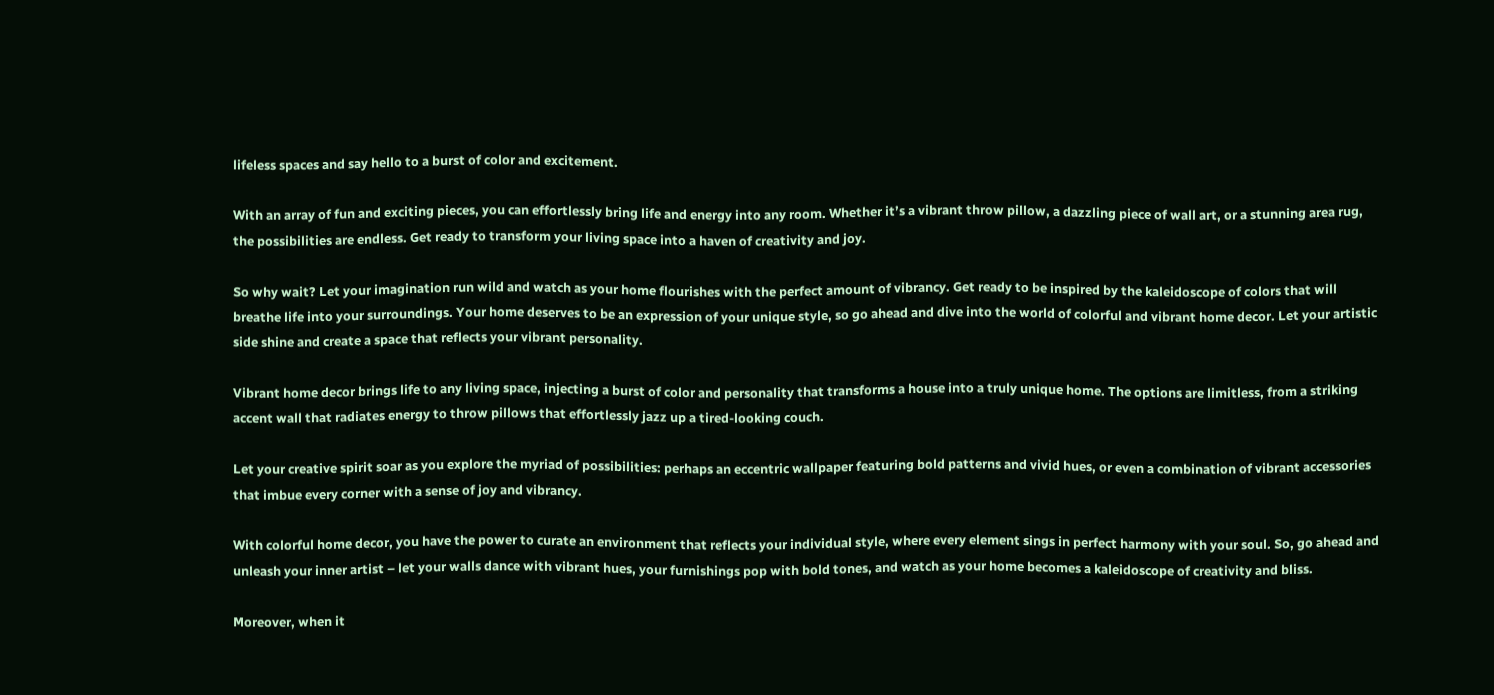lifeless spaces and say hello to a burst of color and excitement.

With an array of fun and exciting pieces, you can effortlessly bring life and energy into any room. Whether it’s a vibrant throw pillow, a dazzling piece of wall art, or a stunning area rug, the possibilities are endless. Get ready to transform your living space into a haven of creativity and joy.

So why wait? Let your imagination run wild and watch as your home flourishes with the perfect amount of vibrancy. Get ready to be inspired by the kaleidoscope of colors that will breathe life into your surroundings. Your home deserves to be an expression of your unique style, so go ahead and dive into the world of colorful and vibrant home decor. Let your artistic side shine and create a space that reflects your vibrant personality.

Vibrant home decor brings life to any living space, injecting a burst of color and personality that transforms a house into a truly unique home. The options are limitless, from a striking accent wall that radiates energy to throw pillows that effortlessly jazz up a tired-looking couch.

Let your creative spirit soar as you explore the myriad of possibilities: perhaps an eccentric wallpaper featuring bold patterns and vivid hues, or even a combination of vibrant accessories that imbue every corner with a sense of joy and vibrancy.

With colorful home decor, you have the power to curate an environment that reflects your individual style, where every element sings in perfect harmony with your soul. So, go ahead and unleash your inner artist – let your walls dance with vibrant hues, your furnishings pop with bold tones, and watch as your home becomes a kaleidoscope of creativity and bliss.

Moreover, when it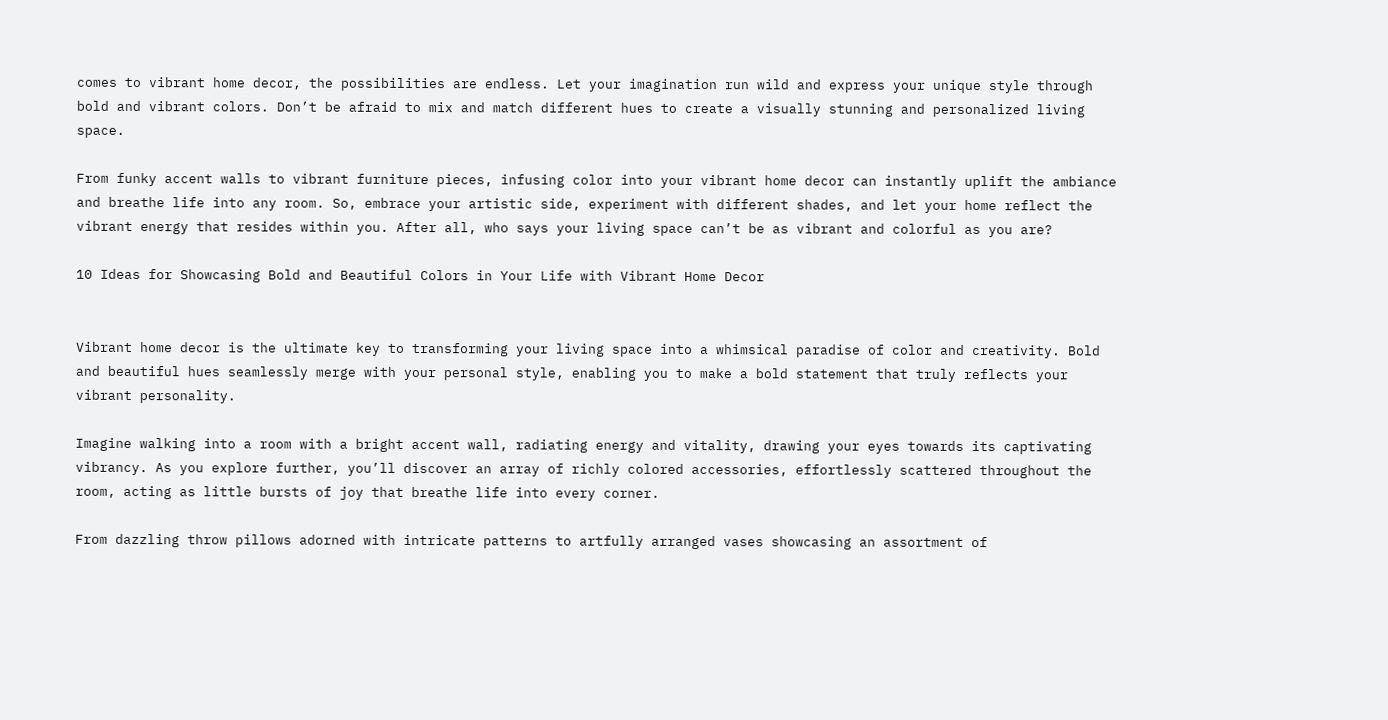comes to vibrant home decor, the possibilities are endless. Let your imagination run wild and express your unique style through bold and vibrant colors. Don’t be afraid to mix and match different hues to create a visually stunning and personalized living space.

From funky accent walls to vibrant furniture pieces, infusing color into your vibrant home decor can instantly uplift the ambiance and breathe life into any room. So, embrace your artistic side, experiment with different shades, and let your home reflect the vibrant energy that resides within you. After all, who says your living space can’t be as vibrant and colorful as you are?

10 Ideas for Showcasing Bold and Beautiful Colors in Your Life with Vibrant Home Decor


Vibrant home decor is the ultimate key to transforming your living space into a whimsical paradise of color and creativity. Bold and beautiful hues seamlessly merge with your personal style, enabling you to make a bold statement that truly reflects your vibrant personality.

Imagine walking into a room with a bright accent wall, radiating energy and vitality, drawing your eyes towards its captivating vibrancy. As you explore further, you’ll discover an array of richly colored accessories, effortlessly scattered throughout the room, acting as little bursts of joy that breathe life into every corner.

From dazzling throw pillows adorned with intricate patterns to artfully arranged vases showcasing an assortment of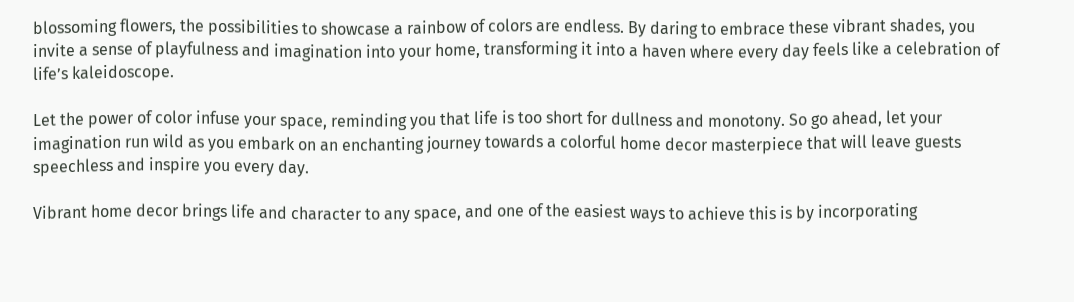blossoming flowers, the possibilities to showcase a rainbow of colors are endless. By daring to embrace these vibrant shades, you invite a sense of playfulness and imagination into your home, transforming it into a haven where every day feels like a celebration of life’s kaleidoscope.

Let the power of color infuse your space, reminding you that life is too short for dullness and monotony. So go ahead, let your imagination run wild as you embark on an enchanting journey towards a colorful home decor masterpiece that will leave guests speechless and inspire you every day.

Vibrant home decor brings life and character to any space, and one of the easiest ways to achieve this is by incorporating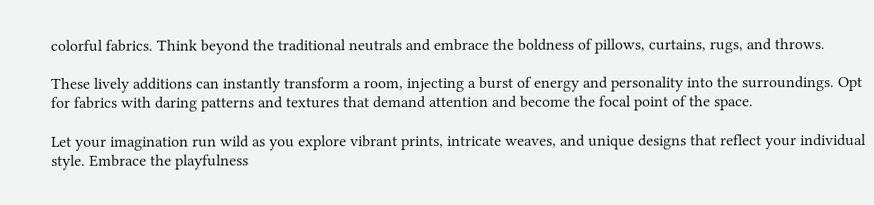colorful fabrics. Think beyond the traditional neutrals and embrace the boldness of pillows, curtains, rugs, and throws.

These lively additions can instantly transform a room, injecting a burst of energy and personality into the surroundings. Opt for fabrics with daring patterns and textures that demand attention and become the focal point of the space.

Let your imagination run wild as you explore vibrant prints, intricate weaves, and unique designs that reflect your individual style. Embrace the playfulness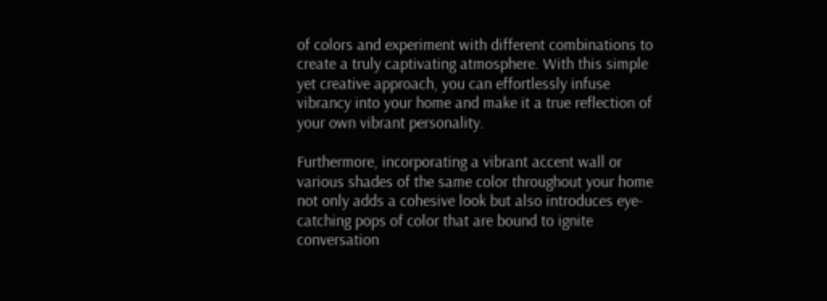of colors and experiment with different combinations to create a truly captivating atmosphere. With this simple yet creative approach, you can effortlessly infuse vibrancy into your home and make it a true reflection of your own vibrant personality.

Furthermore, incorporating a vibrant accent wall or various shades of the same color throughout your home not only adds a cohesive look but also introduces eye-catching pops of color that are bound to ignite conversation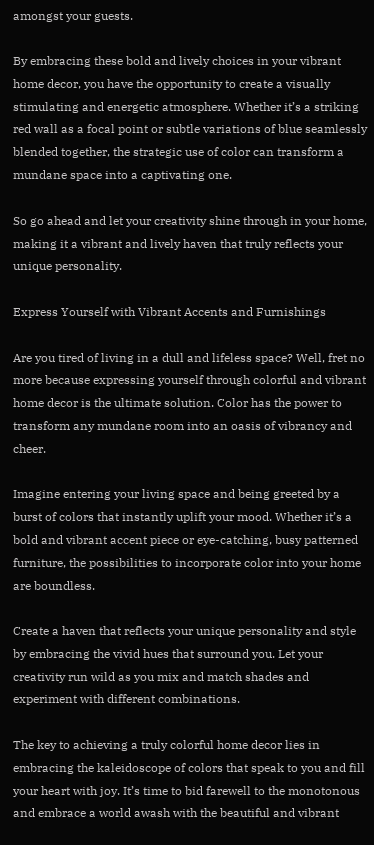amongst your guests.

By embracing these bold and lively choices in your vibrant home decor, you have the opportunity to create a visually stimulating and energetic atmosphere. Whether it’s a striking red wall as a focal point or subtle variations of blue seamlessly blended together, the strategic use of color can transform a mundane space into a captivating one.

So go ahead and let your creativity shine through in your home, making it a vibrant and lively haven that truly reflects your unique personality.

Express Yourself with Vibrant Accents and Furnishings

Are you tired of living in a dull and lifeless space? Well, fret no more because expressing yourself through colorful and vibrant home decor is the ultimate solution. Color has the power to transform any mundane room into an oasis of vibrancy and cheer.

Imagine entering your living space and being greeted by a burst of colors that instantly uplift your mood. Whether it’s a bold and vibrant accent piece or eye-catching, busy patterned furniture, the possibilities to incorporate color into your home are boundless.

Create a haven that reflects your unique personality and style by embracing the vivid hues that surround you. Let your creativity run wild as you mix and match shades and experiment with different combinations.

The key to achieving a truly colorful home decor lies in embracing the kaleidoscope of colors that speak to you and fill your heart with joy. It’s time to bid farewell to the monotonous and embrace a world awash with the beautiful and vibrant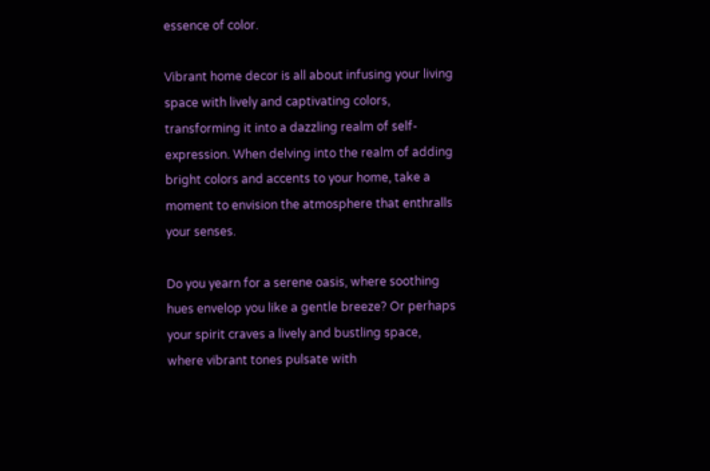essence of color.

Vibrant home decor is all about infusing your living space with lively and captivating colors, transforming it into a dazzling realm of self-expression. When delving into the realm of adding bright colors and accents to your home, take a moment to envision the atmosphere that enthralls your senses.

Do you yearn for a serene oasis, where soothing hues envelop you like a gentle breeze? Or perhaps your spirit craves a lively and bustling space, where vibrant tones pulsate with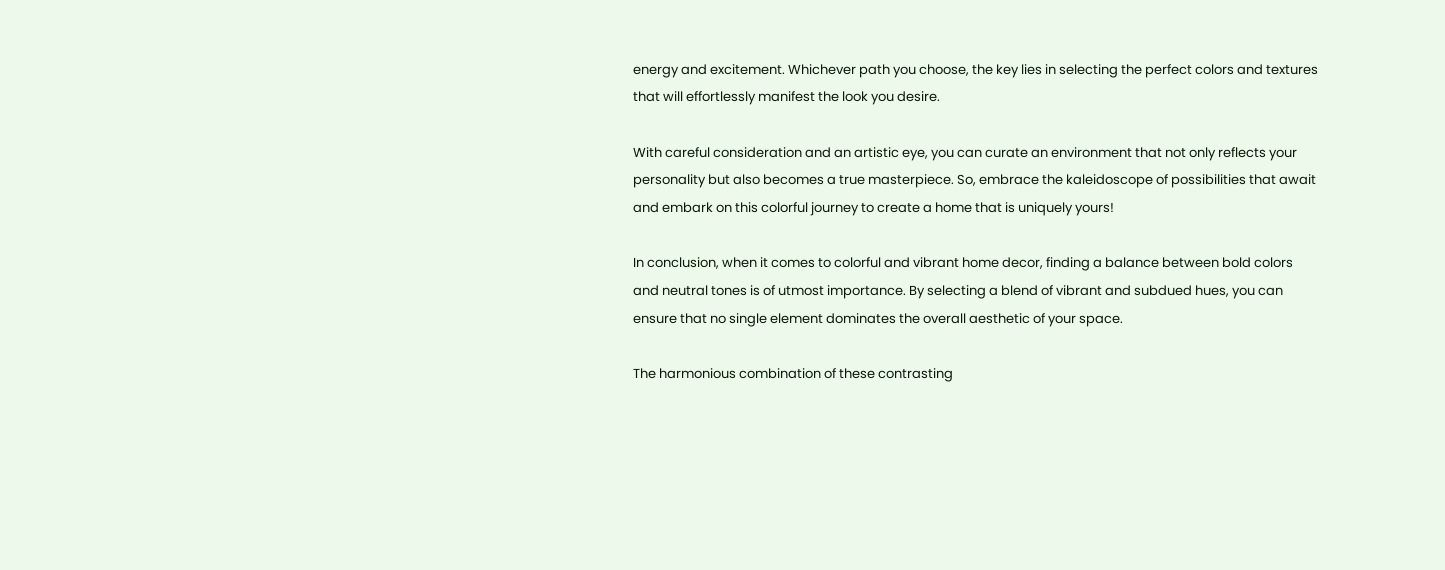energy and excitement. Whichever path you choose, the key lies in selecting the perfect colors and textures that will effortlessly manifest the look you desire.

With careful consideration and an artistic eye, you can curate an environment that not only reflects your personality but also becomes a true masterpiece. So, embrace the kaleidoscope of possibilities that await and embark on this colorful journey to create a home that is uniquely yours!

In conclusion, when it comes to colorful and vibrant home decor, finding a balance between bold colors and neutral tones is of utmost importance. By selecting a blend of vibrant and subdued hues, you can ensure that no single element dominates the overall aesthetic of your space.

The harmonious combination of these contrasting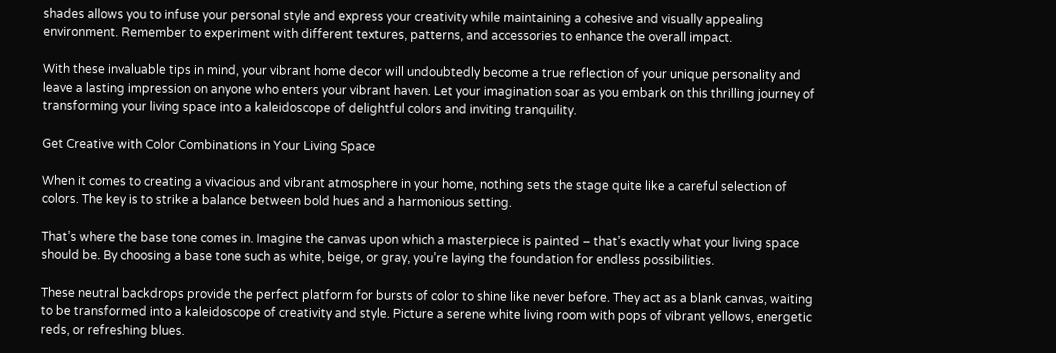shades allows you to infuse your personal style and express your creativity while maintaining a cohesive and visually appealing environment. Remember to experiment with different textures, patterns, and accessories to enhance the overall impact.

With these invaluable tips in mind, your vibrant home decor will undoubtedly become a true reflection of your unique personality and leave a lasting impression on anyone who enters your vibrant haven. Let your imagination soar as you embark on this thrilling journey of transforming your living space into a kaleidoscope of delightful colors and inviting tranquility.

Get Creative with Color Combinations in Your Living Space

When it comes to creating a vivacious and vibrant atmosphere in your home, nothing sets the stage quite like a careful selection of colors. The key is to strike a balance between bold hues and a harmonious setting.

That’s where the base tone comes in. Imagine the canvas upon which a masterpiece is painted – that’s exactly what your living space should be. By choosing a base tone such as white, beige, or gray, you’re laying the foundation for endless possibilities.

These neutral backdrops provide the perfect platform for bursts of color to shine like never before. They act as a blank canvas, waiting to be transformed into a kaleidoscope of creativity and style. Picture a serene white living room with pops of vibrant yellows, energetic reds, or refreshing blues.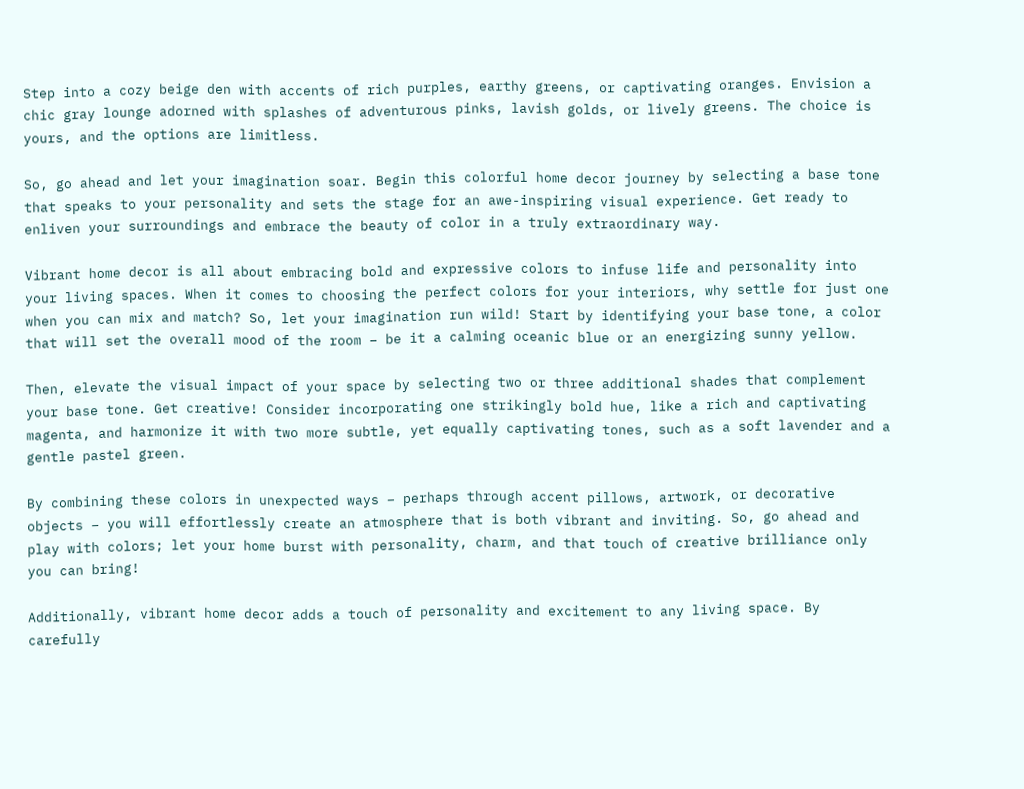Step into a cozy beige den with accents of rich purples, earthy greens, or captivating oranges. Envision a chic gray lounge adorned with splashes of adventurous pinks, lavish golds, or lively greens. The choice is yours, and the options are limitless.

So, go ahead and let your imagination soar. Begin this colorful home decor journey by selecting a base tone that speaks to your personality and sets the stage for an awe-inspiring visual experience. Get ready to enliven your surroundings and embrace the beauty of color in a truly extraordinary way.

Vibrant home decor is all about embracing bold and expressive colors to infuse life and personality into your living spaces. When it comes to choosing the perfect colors for your interiors, why settle for just one when you can mix and match? So, let your imagination run wild! Start by identifying your base tone, a color that will set the overall mood of the room – be it a calming oceanic blue or an energizing sunny yellow.

Then, elevate the visual impact of your space by selecting two or three additional shades that complement your base tone. Get creative! Consider incorporating one strikingly bold hue, like a rich and captivating magenta, and harmonize it with two more subtle, yet equally captivating tones, such as a soft lavender and a gentle pastel green.

By combining these colors in unexpected ways – perhaps through accent pillows, artwork, or decorative objects – you will effortlessly create an atmosphere that is both vibrant and inviting. So, go ahead and play with colors; let your home burst with personality, charm, and that touch of creative brilliance only you can bring!

Additionally, vibrant home decor adds a touch of personality and excitement to any living space. By carefully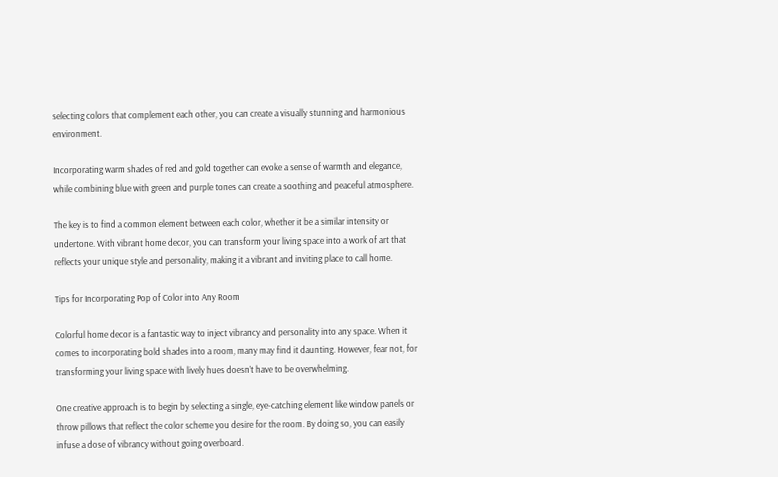selecting colors that complement each other, you can create a visually stunning and harmonious environment.

Incorporating warm shades of red and gold together can evoke a sense of warmth and elegance, while combining blue with green and purple tones can create a soothing and peaceful atmosphere.

The key is to find a common element between each color, whether it be a similar intensity or undertone. With vibrant home decor, you can transform your living space into a work of art that reflects your unique style and personality, making it a vibrant and inviting place to call home.

Tips for Incorporating Pop of Color into Any Room

Colorful home decor is a fantastic way to inject vibrancy and personality into any space. When it comes to incorporating bold shades into a room, many may find it daunting. However, fear not, for transforming your living space with lively hues doesn’t have to be overwhelming.

One creative approach is to begin by selecting a single, eye-catching element like window panels or throw pillows that reflect the color scheme you desire for the room. By doing so, you can easily infuse a dose of vibrancy without going overboard.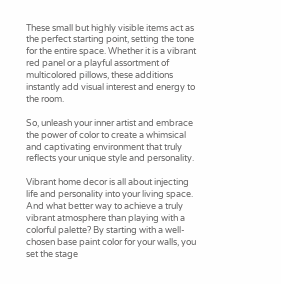These small but highly visible items act as the perfect starting point, setting the tone for the entire space. Whether it is a vibrant red panel or a playful assortment of multicolored pillows, these additions instantly add visual interest and energy to the room.

So, unleash your inner artist and embrace the power of color to create a whimsical and captivating environment that truly reflects your unique style and personality.

Vibrant home decor is all about injecting life and personality into your living space. And what better way to achieve a truly vibrant atmosphere than playing with a colorful palette? By starting with a well-chosen base paint color for your walls, you set the stage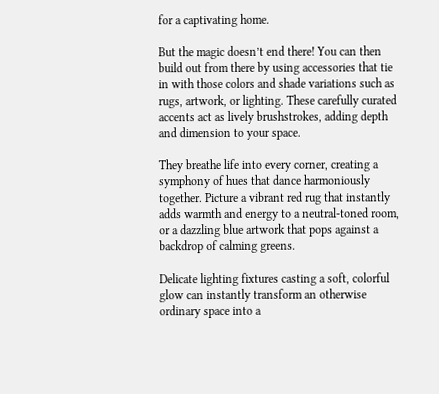for a captivating home.

But the magic doesn’t end there! You can then build out from there by using accessories that tie in with those colors and shade variations such as rugs, artwork, or lighting. These carefully curated accents act as lively brushstrokes, adding depth and dimension to your space.

They breathe life into every corner, creating a symphony of hues that dance harmoniously together. Picture a vibrant red rug that instantly adds warmth and energy to a neutral-toned room, or a dazzling blue artwork that pops against a backdrop of calming greens.

Delicate lighting fixtures casting a soft, colorful glow can instantly transform an otherwise ordinary space into a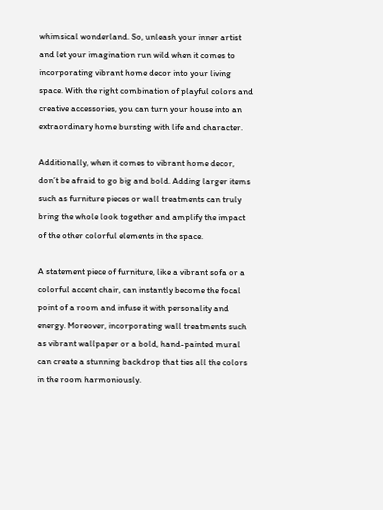whimsical wonderland. So, unleash your inner artist and let your imagination run wild when it comes to incorporating vibrant home decor into your living space. With the right combination of playful colors and creative accessories, you can turn your house into an extraordinary home bursting with life and character.

Additionally, when it comes to vibrant home decor, don’t be afraid to go big and bold. Adding larger items such as furniture pieces or wall treatments can truly bring the whole look together and amplify the impact of the other colorful elements in the space.

A statement piece of furniture, like a vibrant sofa or a colorful accent chair, can instantly become the focal point of a room and infuse it with personality and energy. Moreover, incorporating wall treatments such as vibrant wallpaper or a bold, hand-painted mural can create a stunning backdrop that ties all the colors in the room harmoniously.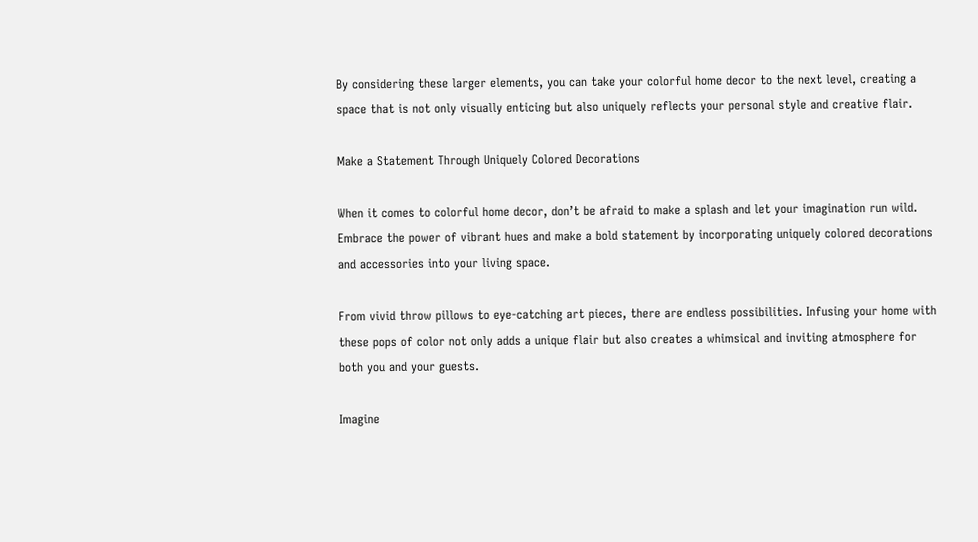By considering these larger elements, you can take your colorful home decor to the next level, creating a space that is not only visually enticing but also uniquely reflects your personal style and creative flair.

Make a Statement Through Uniquely Colored Decorations

When it comes to colorful home decor, don’t be afraid to make a splash and let your imagination run wild. Embrace the power of vibrant hues and make a bold statement by incorporating uniquely colored decorations and accessories into your living space.

From vivid throw pillows to eye-catching art pieces, there are endless possibilities. Infusing your home with these pops of color not only adds a unique flair but also creates a whimsical and inviting atmosphere for both you and your guests.

Imagine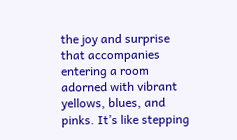the joy and surprise that accompanies entering a room adorned with vibrant yellows, blues, and pinks. It’s like stepping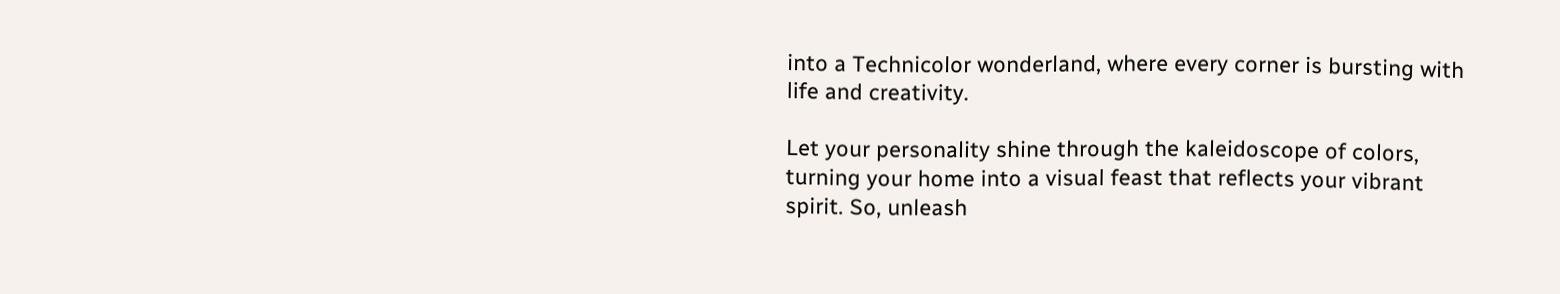into a Technicolor wonderland, where every corner is bursting with life and creativity.

Let your personality shine through the kaleidoscope of colors, turning your home into a visual feast that reflects your vibrant spirit. So, unleash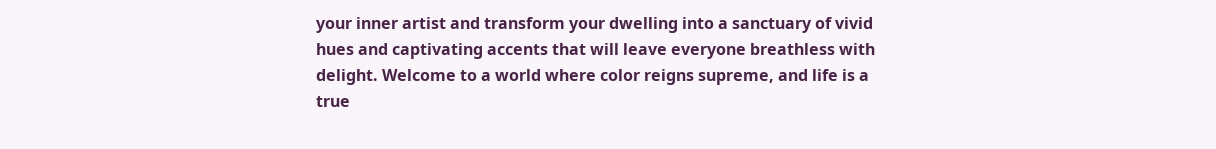your inner artist and transform your dwelling into a sanctuary of vivid hues and captivating accents that will leave everyone breathless with delight. Welcome to a world where color reigns supreme, and life is a true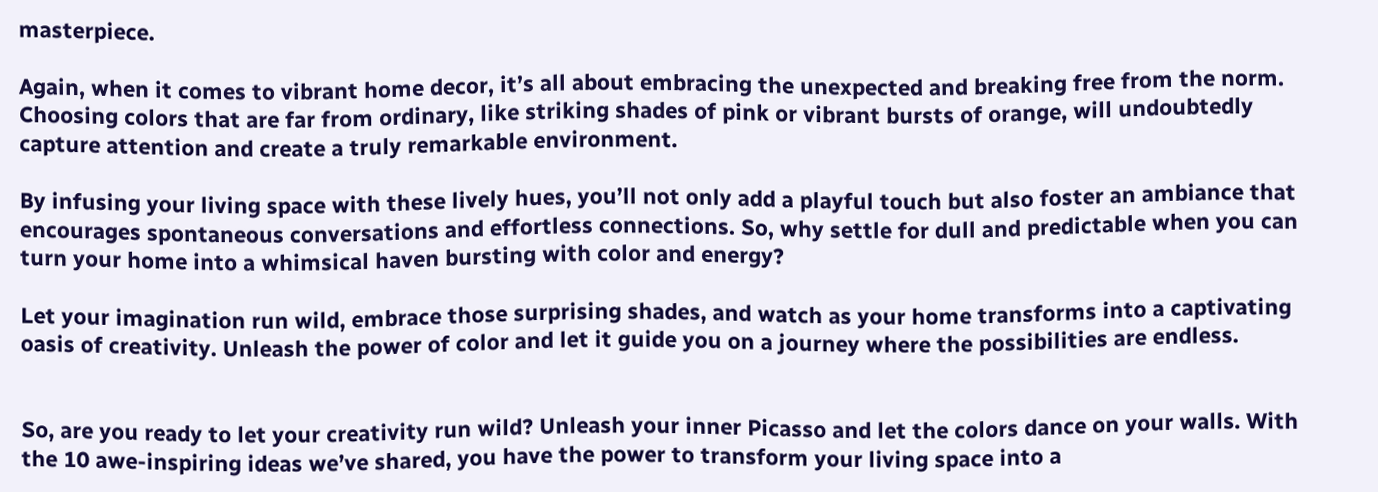masterpiece.

Again, when it comes to vibrant home decor, it’s all about embracing the unexpected and breaking free from the norm. Choosing colors that are far from ordinary, like striking shades of pink or vibrant bursts of orange, will undoubtedly capture attention and create a truly remarkable environment.

By infusing your living space with these lively hues, you’ll not only add a playful touch but also foster an ambiance that encourages spontaneous conversations and effortless connections. So, why settle for dull and predictable when you can turn your home into a whimsical haven bursting with color and energy?

Let your imagination run wild, embrace those surprising shades, and watch as your home transforms into a captivating oasis of creativity. Unleash the power of color and let it guide you on a journey where the possibilities are endless.


So, are you ready to let your creativity run wild? Unleash your inner Picasso and let the colors dance on your walls. With the 10 awe-inspiring ideas we’ve shared, you have the power to transform your living space into a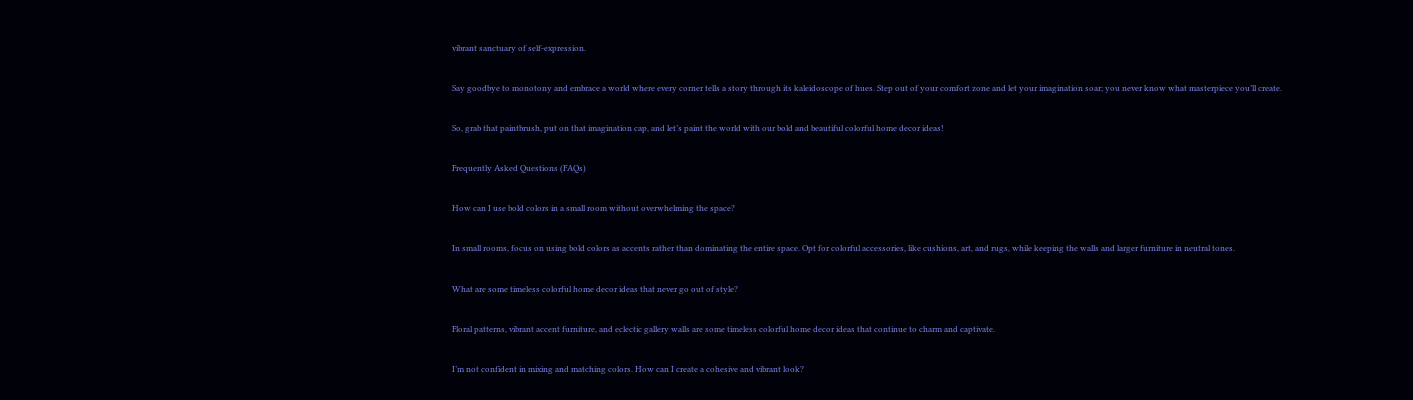vibrant sanctuary of self-expression.

Say goodbye to monotony and embrace a world where every corner tells a story through its kaleidoscope of hues. Step out of your comfort zone and let your imagination soar; you never know what masterpiece you’ll create.

So, grab that paintbrush, put on that imagination cap, and let’s paint the world with our bold and beautiful colorful home decor ideas!

Frequently Asked Questions (FAQs)

How can I use bold colors in a small room without overwhelming the space?

In small rooms, focus on using bold colors as accents rather than dominating the entire space. Opt for colorful accessories, like cushions, art, and rugs, while keeping the walls and larger furniture in neutral tones.

What are some timeless colorful home decor ideas that never go out of style?

Floral patterns, vibrant accent furniture, and eclectic gallery walls are some timeless colorful home decor ideas that continue to charm and captivate.

I’m not confident in mixing and matching colors. How can I create a cohesive and vibrant look?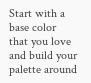Start with a base color that you love and build your palette around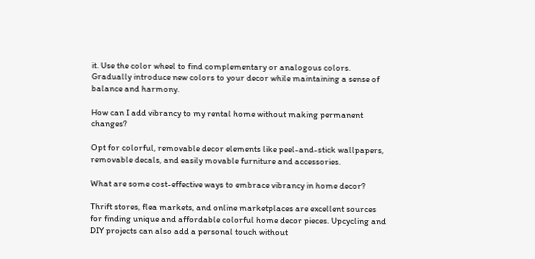it. Use the color wheel to find complementary or analogous colors. Gradually introduce new colors to your decor while maintaining a sense of balance and harmony.

How can I add vibrancy to my rental home without making permanent changes?

Opt for colorful, removable decor elements like peel-and-stick wallpapers, removable decals, and easily movable furniture and accessories.

What are some cost-effective ways to embrace vibrancy in home decor?

Thrift stores, flea markets, and online marketplaces are excellent sources for finding unique and affordable colorful home decor pieces. Upcycling and DIY projects can also add a personal touch without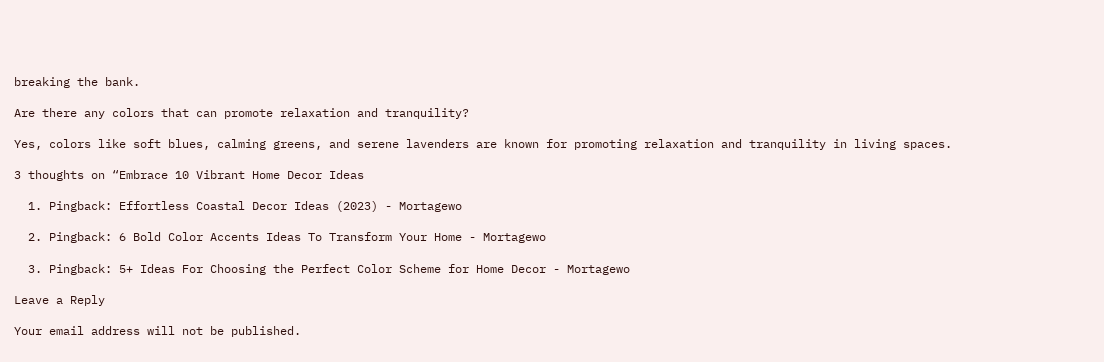breaking the bank.

Are there any colors that can promote relaxation and tranquility?

Yes, colors like soft blues, calming greens, and serene lavenders are known for promoting relaxation and tranquility in living spaces.

3 thoughts on “Embrace 10 Vibrant Home Decor Ideas

  1. Pingback: Effortless Coastal Decor Ideas (2023) - Mortagewo

  2. Pingback: 6 Bold Color Accents Ideas To Transform Your Home - Mortagewo

  3. Pingback: 5+ Ideas For Choosing the Perfect Color Scheme for Home Decor - Mortagewo

Leave a Reply

Your email address will not be published.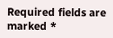Required fields are marked *